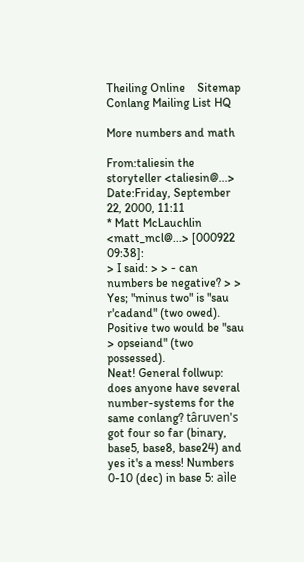Theiling Online    Sitemap    Conlang Mailing List HQ

More numbers and math

From:taliesin the storyteller <taliesin@...>
Date:Friday, September 22, 2000, 11:11
* Matt McLauchlin <matt_mcl@...> [000922 09:38]:
> I said: > > - can numbers be negative? > > Yes; "minus two" is "sau r'cadand" (two owed). Positive two would be "sau > opseiand" (two possessed).
Neat! General follwup: does anyone have several number-systems for the same conlang? târuven's got four so far (binary, base5, base8, base24) and yes it's a mess! Numbers 0-10 (dec) in base 5: aìle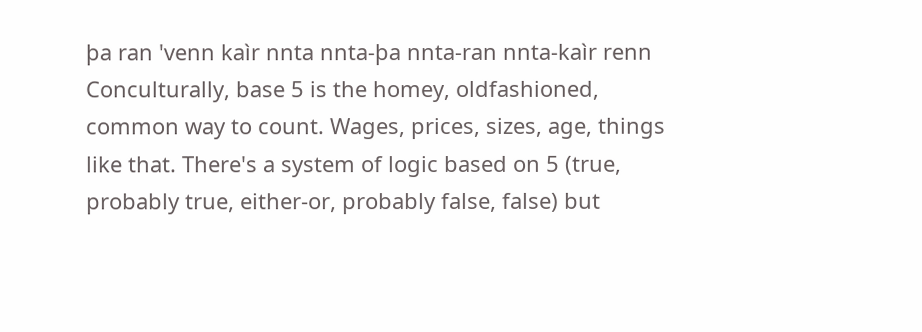þa ran 'venn kaìr nnta nnta-þa nnta-ran nnta-kaìr renn Conculturally, base 5 is the homey, oldfashioned, common way to count. Wages, prices, sizes, age, things like that. There's a system of logic based on 5 (true, probably true, either-or, probably false, false) but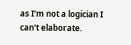as I'm not a logician I can't elaborate.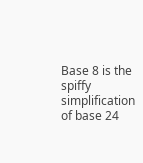Base 8 is the spiffy simplification of base 24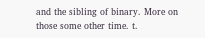and the sibling of binary. More on those some other time. t.